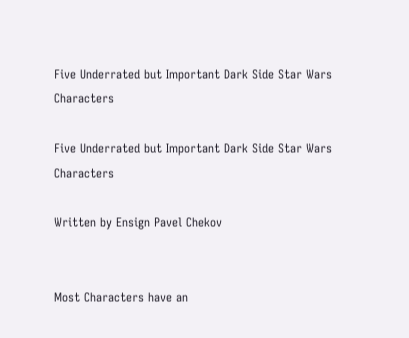Five Underrated but Important Dark Side Star Wars Characters

Five Underrated but Important Dark Side Star Wars Characters

Written by Ensign Pavel Chekov


Most Characters have an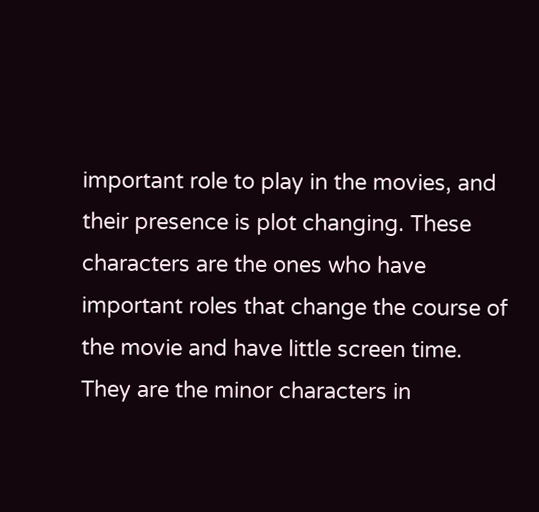important role to play in the movies, and their presence is plot changing. These characters are the ones who have important roles that change the course of the movie and have little screen time. They are the minor characters in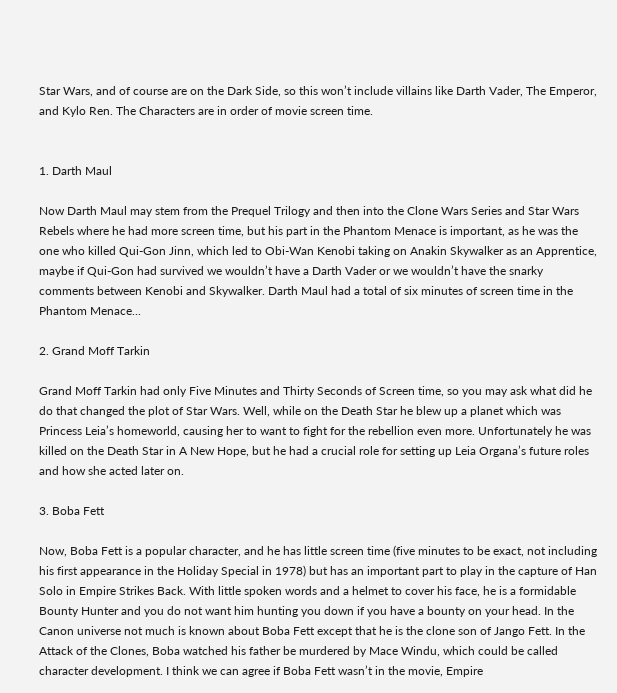Star Wars, and of course are on the Dark Side, so this won’t include villains like Darth Vader, The Emperor, and Kylo Ren. The Characters are in order of movie screen time.


1. Darth Maul

Now Darth Maul may stem from the Prequel Trilogy and then into the Clone Wars Series and Star Wars Rebels where he had more screen time, but his part in the Phantom Menace is important, as he was the one who killed Qui-Gon Jinn, which led to Obi-Wan Kenobi taking on Anakin Skywalker as an Apprentice, maybe if Qui-Gon had survived we wouldn’t have a Darth Vader or we wouldn’t have the snarky comments between Kenobi and Skywalker. Darth Maul had a total of six minutes of screen time in the Phantom Menace...

2. Grand Moff Tarkin

Grand Moff Tarkin had only Five Minutes and Thirty Seconds of Screen time, so you may ask what did he do that changed the plot of Star Wars. Well, while on the Death Star he blew up a planet which was Princess Leia’s homeworld, causing her to want to fight for the rebellion even more. Unfortunately he was killed on the Death Star in A New Hope, but he had a crucial role for setting up Leia Organa’s future roles and how she acted later on.

3. Boba Fett

Now, Boba Fett is a popular character, and he has little screen time (five minutes to be exact, not including his first appearance in the Holiday Special in 1978) but has an important part to play in the capture of Han Solo in Empire Strikes Back. With little spoken words and a helmet to cover his face, he is a formidable Bounty Hunter and you do not want him hunting you down if you have a bounty on your head. In the Canon universe not much is known about Boba Fett except that he is the clone son of Jango Fett. In the Attack of the Clones, Boba watched his father be murdered by Mace Windu, which could be called character development. I think we can agree if Boba Fett wasn’t in the movie, Empire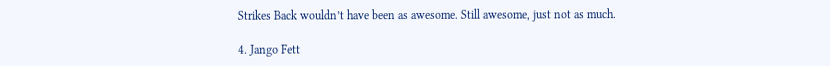Strikes Back wouldn’t have been as awesome. Still awesome, just not as much.

4. Jango Fett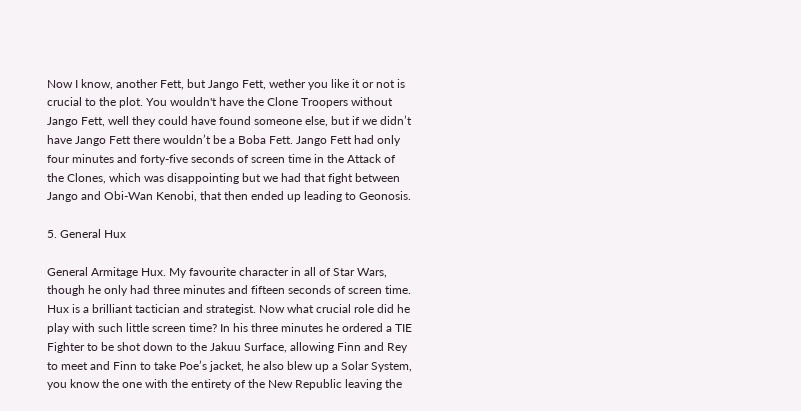Now I know, another Fett, but Jango Fett, wether you like it or not is crucial to the plot. You wouldn't have the Clone Troopers without Jango Fett, well they could have found someone else, but if we didn’t have Jango Fett there wouldn’t be a Boba Fett. Jango Fett had only four minutes and forty-five seconds of screen time in the Attack of the Clones, which was disappointing but we had that fight between Jango and Obi-Wan Kenobi, that then ended up leading to Geonosis.

5. General Hux

General Armitage Hux. My favourite character in all of Star Wars, though he only had three minutes and fifteen seconds of screen time. Hux is a brilliant tactician and strategist. Now what crucial role did he play with such little screen time? In his three minutes he ordered a TIE Fighter to be shot down to the Jakuu Surface, allowing Finn and Rey to meet and Finn to take Poe’s jacket, he also blew up a Solar System, you know the one with the entirety of the New Republic leaving the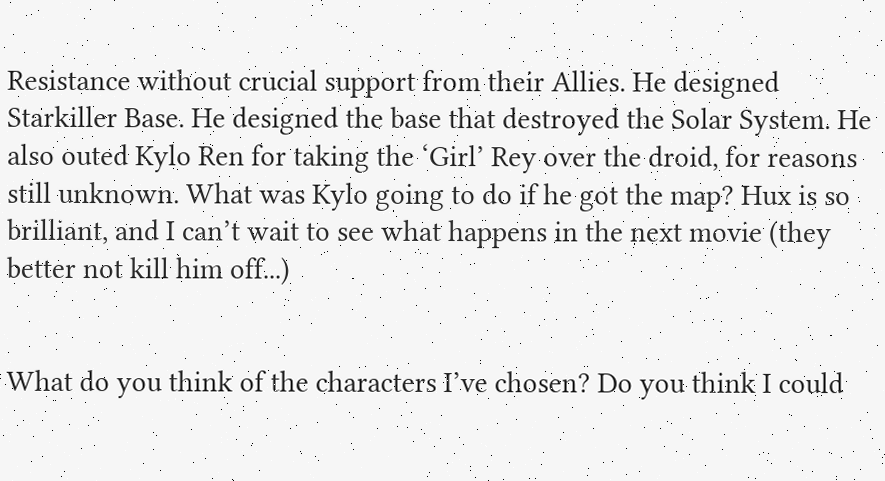Resistance without crucial support from their Allies. He designed Starkiller Base. He designed the base that destroyed the Solar System. He also outed Kylo Ren for taking the ‘Girl’ Rey over the droid, for reasons still unknown. What was Kylo going to do if he got the map? Hux is so brilliant, and I can’t wait to see what happens in the next movie (they better not kill him off...)


What do you think of the characters I’ve chosen? Do you think I could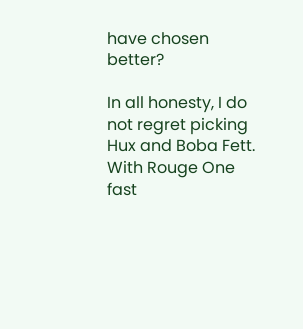have chosen better?

In all honesty, I do not regret picking Hux and Boba Fett. With Rouge One fast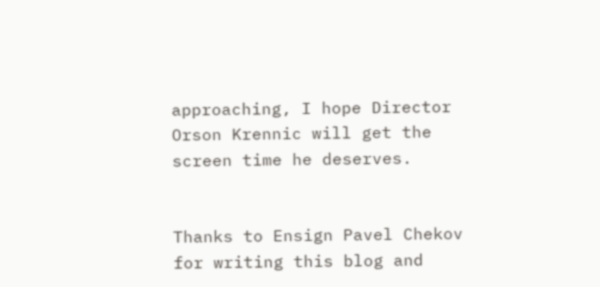approaching, I hope Director Orson Krennic will get the screen time he deserves.


Thanks to Ensign Pavel Chekov for writing this blog and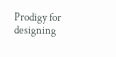Prodigy for designing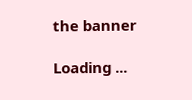the banner

Loading ...